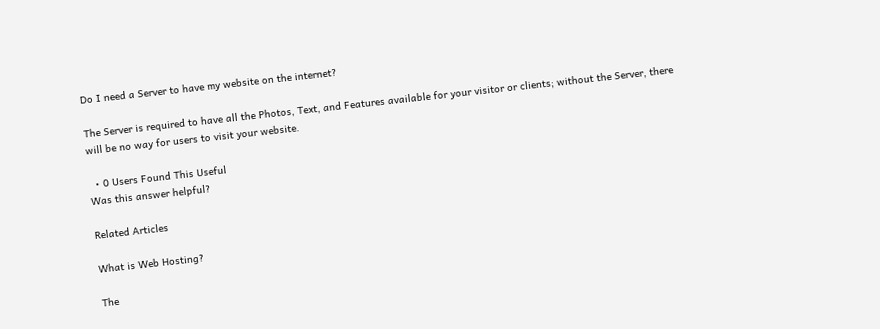Do I need a Server to have my website on the internet?

The Server is required to have all the Photos, Text, and Features available for your visitor or clients; without the Server, there will be no way for users to visit your website.

  • 0 Users Found This Useful
Was this answer helpful?

Related Articles

What is Web Hosting?

The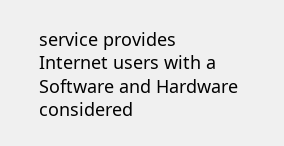service provides Internet users with a Software and Hardware considered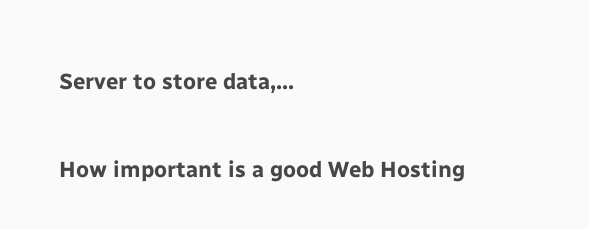Server to store data,...

How important is a good Web Hosting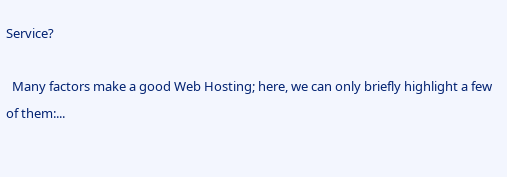Service?

  Many factors make a good Web Hosting; here, we can only briefly highlight a few of them:...